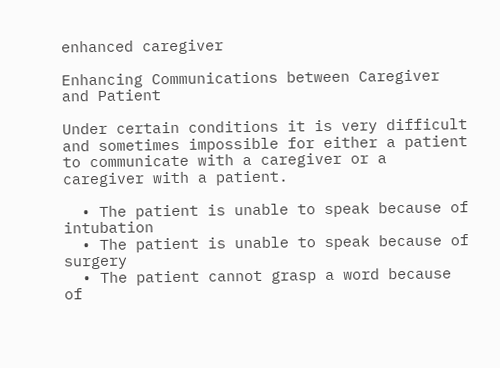enhanced caregiver

Enhancing Communications between Caregiver and Patient

Under certain conditions it is very difficult and sometimes impossible for either a patient to communicate with a caregiver or a caregiver with a patient.

  • The patient is unable to speak because of intubation
  • The patient is unable to speak because of surgery
  • The patient cannot grasp a word because of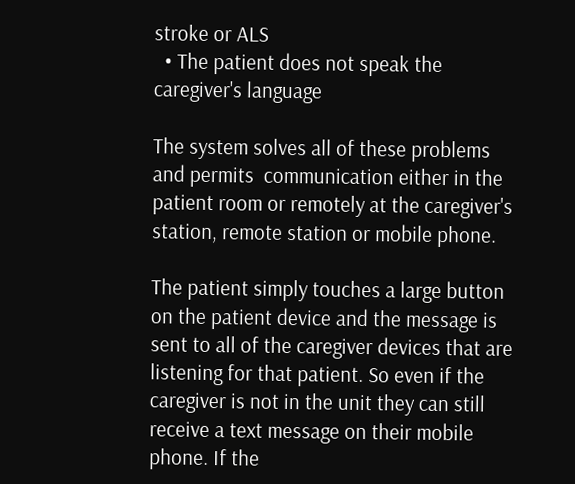stroke or ALS
  • The patient does not speak the caregiver's language

The system solves all of these problems and permits  communication either in the patient room or remotely at the caregiver's station, remote station or mobile phone.

The patient simply touches a large button on the patient device and the message is sent to all of the caregiver devices that are listening for that patient. So even if the caregiver is not in the unit they can still receive a text message on their mobile phone. If the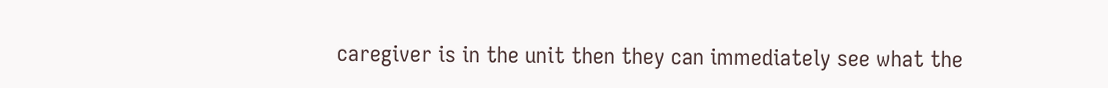caregiver is in the unit then they can immediately see what the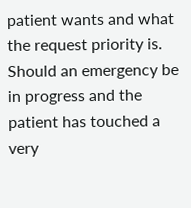patient wants and what the request priority is. Should an emergency be in progress and the patient has touched a very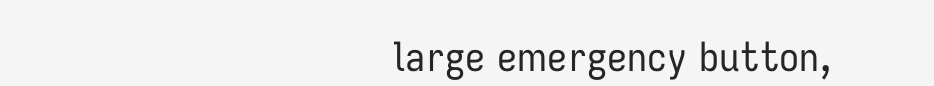large emergency button,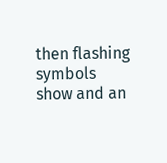then flashing symbols show and an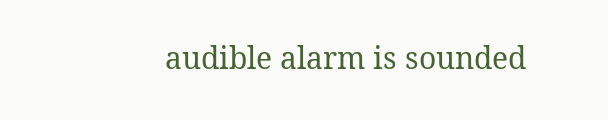audible alarm is sounded